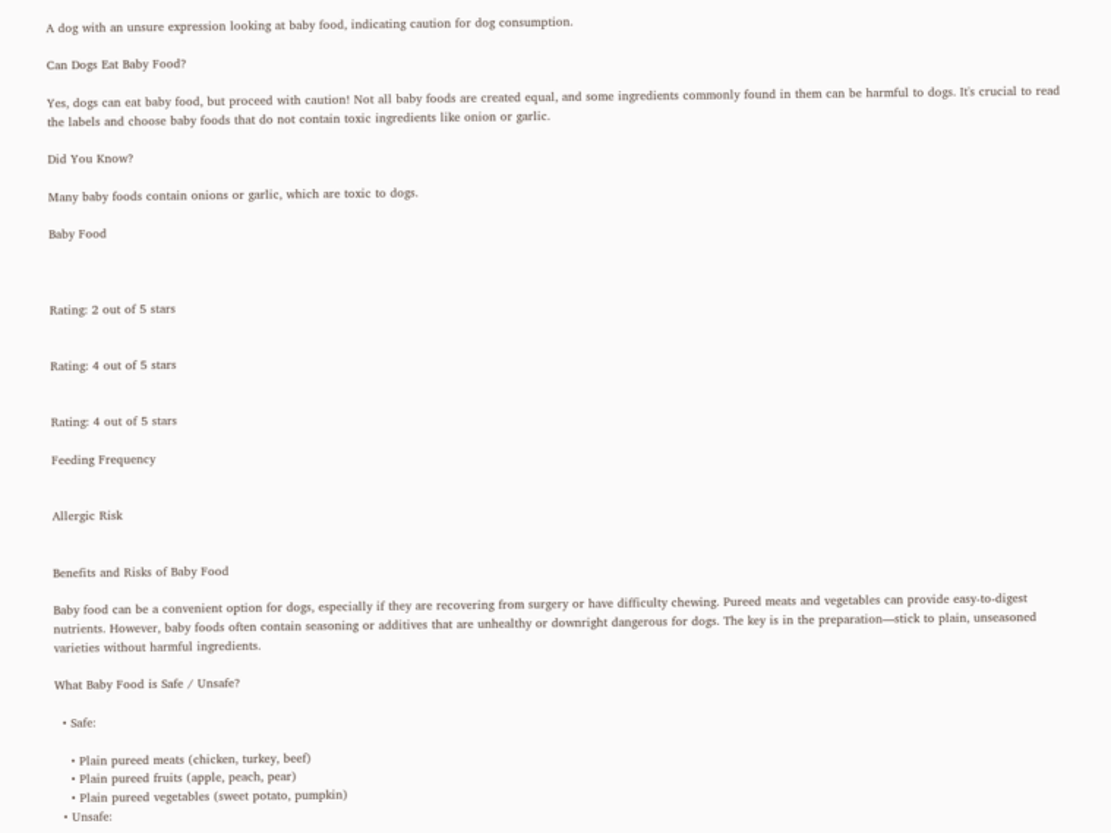A dog with an unsure expression looking at baby food, indicating caution for dog consumption.

Can Dogs Eat Baby Food?

Yes, dogs can eat baby food, but proceed with caution! Not all baby foods are created equal, and some ingredients commonly found in them can be harmful to dogs. It's crucial to read the labels and choose baby foods that do not contain toxic ingredients like onion or garlic.

Did You Know?

Many baby foods contain onions or garlic, which are toxic to dogs.

Baby Food



Rating: 2 out of 5 stars


Rating: 4 out of 5 stars


Rating: 4 out of 5 stars

Feeding Frequency


Allergic Risk


Benefits and Risks of Baby Food

Baby food can be a convenient option for dogs, especially if they are recovering from surgery or have difficulty chewing. Pureed meats and vegetables can provide easy-to-digest nutrients. However, baby foods often contain seasoning or additives that are unhealthy or downright dangerous for dogs. The key is in the preparation—stick to plain, unseasoned varieties without harmful ingredients.

What Baby Food is Safe / Unsafe?

  • Safe:

    • Plain pureed meats (chicken, turkey, beef)
    • Plain pureed fruits (apple, peach, pear)
    • Plain pureed vegetables (sweet potato, pumpkin)
  • Unsafe: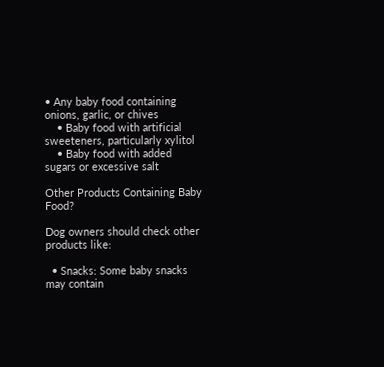• Any baby food containing onions, garlic, or chives
    • Baby food with artificial sweeteners, particularly xylitol
    • Baby food with added sugars or excessive salt

Other Products Containing Baby Food?

Dog owners should check other products like:

  • Snacks: Some baby snacks may contain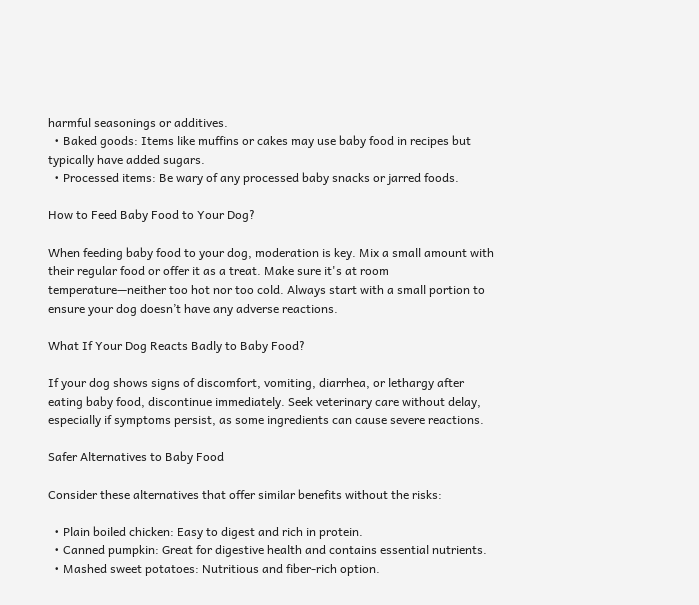harmful seasonings or additives.
  • Baked goods: Items like muffins or cakes may use baby food in recipes but typically have added sugars.
  • Processed items: Be wary of any processed baby snacks or jarred foods.

How to Feed Baby Food to Your Dog?

When feeding baby food to your dog, moderation is key. Mix a small amount with their regular food or offer it as a treat. Make sure it's at room temperature—neither too hot nor too cold. Always start with a small portion to ensure your dog doesn’t have any adverse reactions.

What If Your Dog Reacts Badly to Baby Food?

If your dog shows signs of discomfort, vomiting, diarrhea, or lethargy after eating baby food, discontinue immediately. Seek veterinary care without delay, especially if symptoms persist, as some ingredients can cause severe reactions.

Safer Alternatives to Baby Food

Consider these alternatives that offer similar benefits without the risks:

  • Plain boiled chicken: Easy to digest and rich in protein.
  • Canned pumpkin: Great for digestive health and contains essential nutrients.
  • Mashed sweet potatoes: Nutritious and fiber-rich option.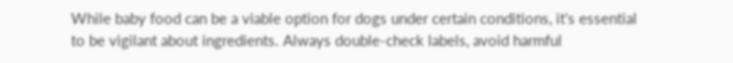While baby food can be a viable option for dogs under certain conditions, it's essential to be vigilant about ingredients. Always double-check labels, avoid harmful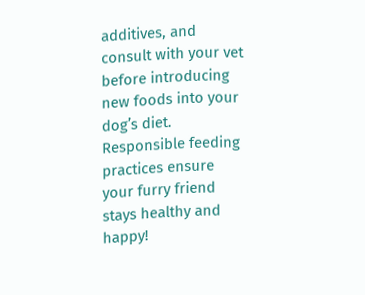additives, and consult with your vet before introducing new foods into your dog’s diet. Responsible feeding practices ensure your furry friend stays healthy and happy!